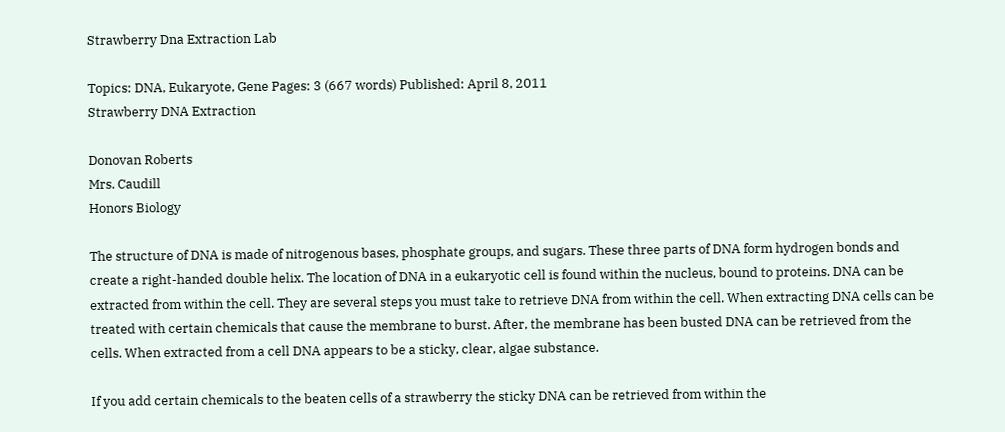Strawberry Dna Extraction Lab

Topics: DNA, Eukaryote, Gene Pages: 3 (667 words) Published: April 8, 2011
Strawberry DNA Extraction

Donovan Roberts
Mrs. Caudill
Honors Biology

The structure of DNA is made of nitrogenous bases, phosphate groups, and sugars. These three parts of DNA form hydrogen bonds and create a right-handed double helix. The location of DNA in a eukaryotic cell is found within the nucleus, bound to proteins. DNA can be extracted from within the cell. They are several steps you must take to retrieve DNA from within the cell. When extracting DNA cells can be treated with certain chemicals that cause the membrane to burst. After, the membrane has been busted DNA can be retrieved from the cells. When extracted from a cell DNA appears to be a sticky, clear, algae substance.

If you add certain chemicals to the beaten cells of a strawberry the sticky DNA can be retrieved from within the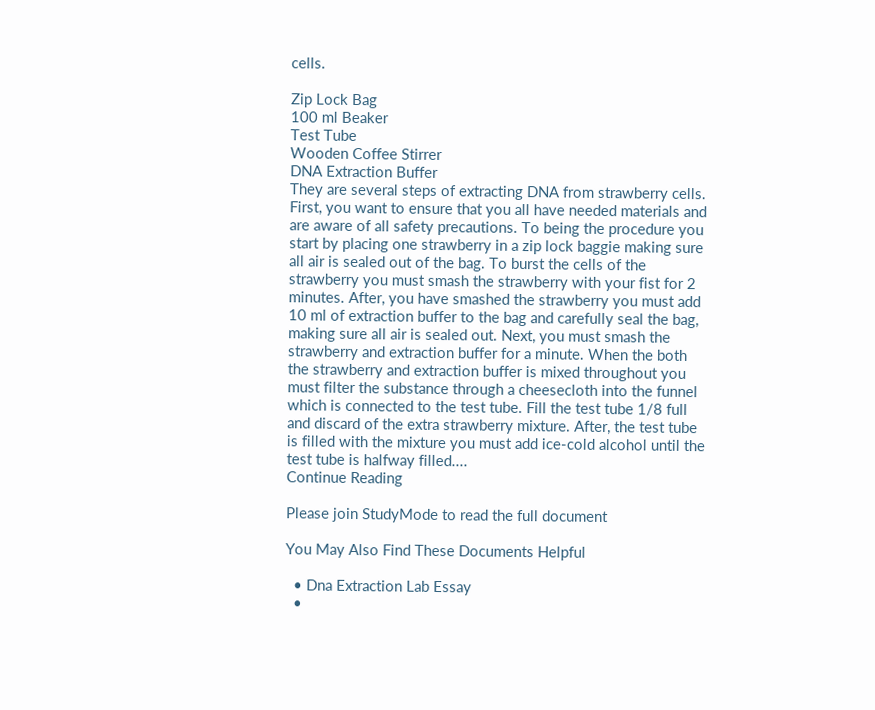cells.

Zip Lock Bag
100 ml Beaker
Test Tube
Wooden Coffee Stirrer
DNA Extraction Buffer
They are several steps of extracting DNA from strawberry cells. First, you want to ensure that you all have needed materials and are aware of all safety precautions. To being the procedure you start by placing one strawberry in a zip lock baggie making sure all air is sealed out of the bag. To burst the cells of the strawberry you must smash the strawberry with your fist for 2 minutes. After, you have smashed the strawberry you must add 10 ml of extraction buffer to the bag and carefully seal the bag, making sure all air is sealed out. Next, you must smash the strawberry and extraction buffer for a minute. When the both the strawberry and extraction buffer is mixed throughout you must filter the substance through a cheesecloth into the funnel which is connected to the test tube. Fill the test tube 1/8 full and discard of the extra strawberry mixture. After, the test tube is filled with the mixture you must add ice-cold alcohol until the test tube is halfway filled....
Continue Reading

Please join StudyMode to read the full document

You May Also Find These Documents Helpful

  • Dna Extraction Lab Essay
  •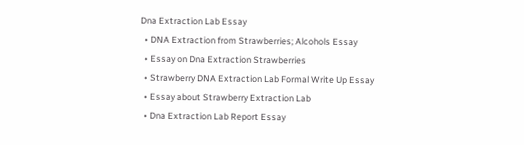Dna Extraction Lab Essay
  • DNA Extraction from Strawberries; Alcohols Essay
  • Essay on Dna Extraction Strawberries
  • Strawberry DNA Extraction Lab Formal Write Up Essay
  • Essay about Strawberry Extraction Lab
  • Dna Extraction Lab Report Essay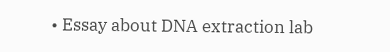• Essay about DNA extraction lab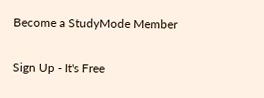Become a StudyMode Member

Sign Up - It's Free